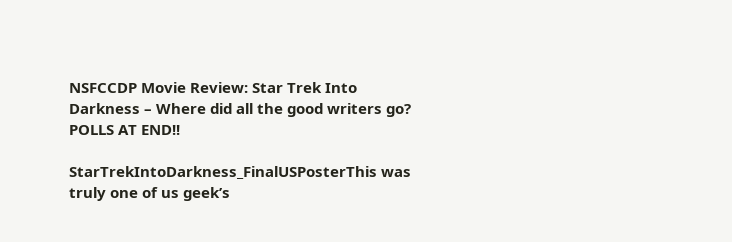NSFCCDP Movie Review: Star Trek Into Darkness – Where did all the good writers go? POLLS AT END!!

StarTrekIntoDarkness_FinalUSPosterThis was truly one of us geek’s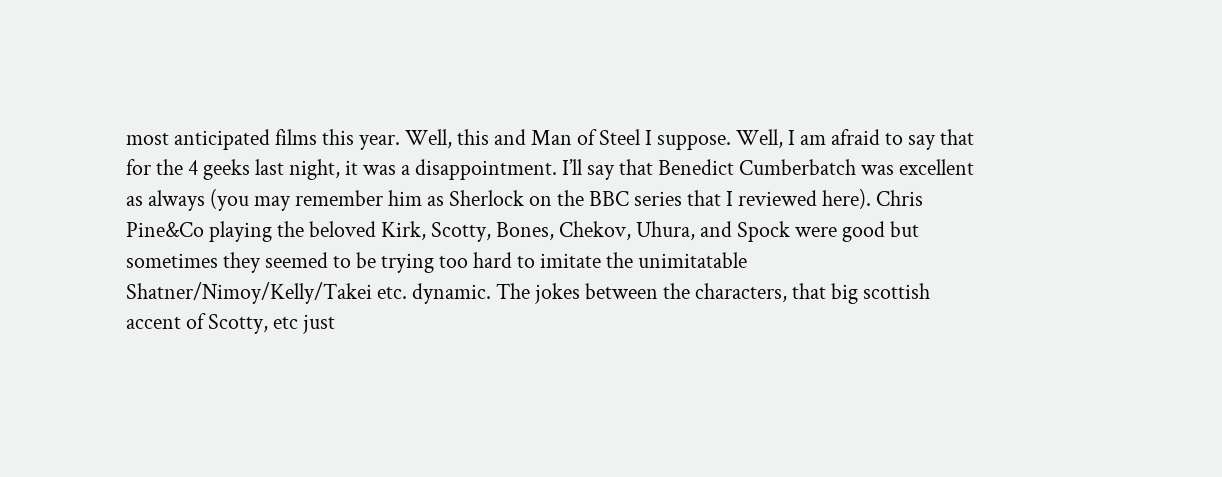most anticipated films this year. Well, this and Man of Steel I suppose. Well, I am afraid to say that for the 4 geeks last night, it was a disappointment. I’ll say that Benedict Cumberbatch was excellent as always (you may remember him as Sherlock on the BBC series that I reviewed here). Chris Pine&Co playing the beloved Kirk, Scotty, Bones, Chekov, Uhura, and Spock were good but sometimes they seemed to be trying too hard to imitate the unimitatable Shatner/Nimoy/Kelly/Takei etc. dynamic. The jokes between the characters, that big scottish accent of Scotty, etc just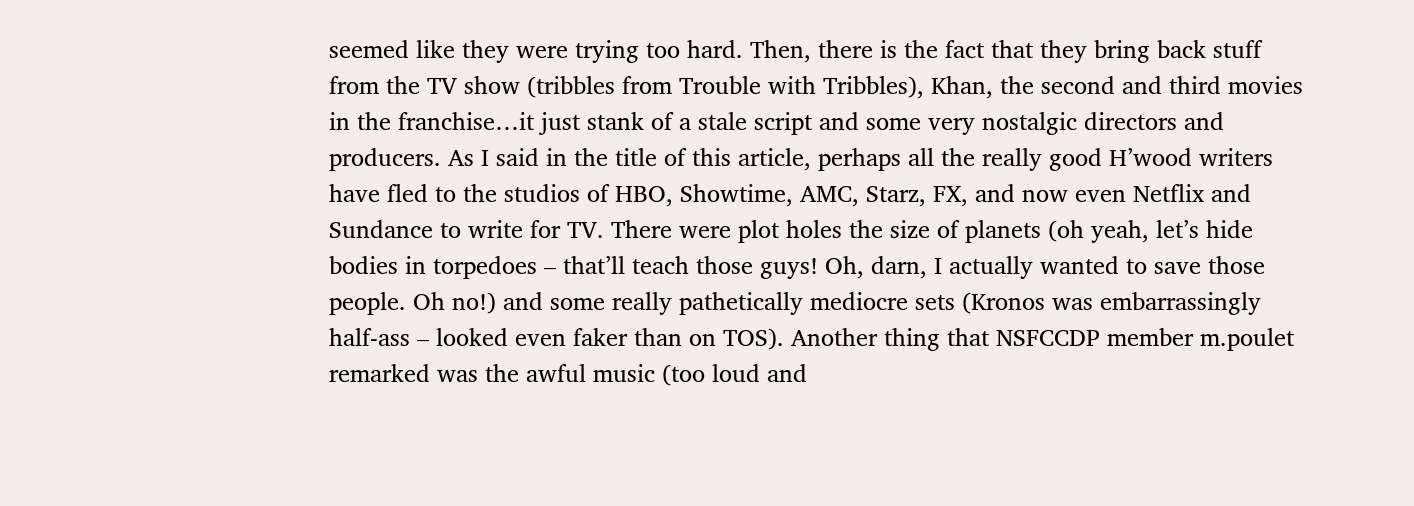seemed like they were trying too hard. Then, there is the fact that they bring back stuff from the TV show (tribbles from Trouble with Tribbles), Khan, the second and third movies in the franchise…it just stank of a stale script and some very nostalgic directors and producers. As I said in the title of this article, perhaps all the really good H’wood writers have fled to the studios of HBO, Showtime, AMC, Starz, FX, and now even Netflix and Sundance to write for TV. There were plot holes the size of planets (oh yeah, let’s hide bodies in torpedoes – that’ll teach those guys! Oh, darn, I actually wanted to save those people. Oh no!) and some really pathetically mediocre sets (Kronos was embarrassingly half-ass – looked even faker than on TOS). Another thing that NSFCCDP member m.poulet remarked was the awful music (too loud and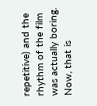repetitive) and the rhythm of the film was actually boring. Now, that is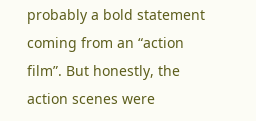probably a bold statement coming from an “action film”. But honestly, the action scenes were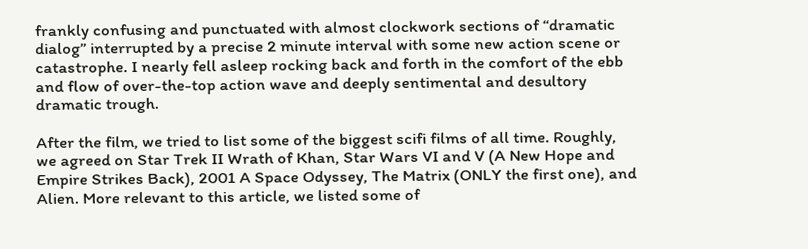frankly confusing and punctuated with almost clockwork sections of “dramatic dialog” interrupted by a precise 2 minute interval with some new action scene or catastrophe. I nearly fell asleep rocking back and forth in the comfort of the ebb and flow of over-the-top action wave and deeply sentimental and desultory dramatic trough.

After the film, we tried to list some of the biggest scifi films of all time. Roughly, we agreed on Star Trek II Wrath of Khan, Star Wars VI and V (A New Hope and Empire Strikes Back), 2001 A Space Odyssey, The Matrix (ONLY the first one), and Alien. More relevant to this article, we listed some of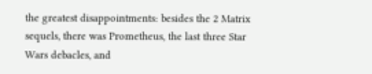the greatest disappointments: besides the 2 Matrix sequels, there was Prometheus, the last three Star Wars debacles, and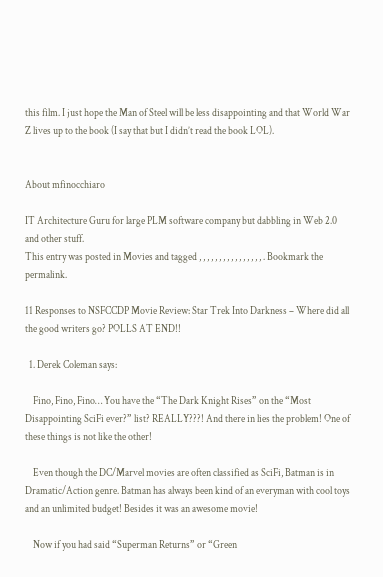this film. I just hope the Man of Steel will be less disappointing and that World War Z lives up to the book (I say that but I didn’t read the book LOL).


About mfinocchiaro

IT Architecture Guru for large PLM software company but dabbling in Web 2.0 and other stuff.
This entry was posted in Movies and tagged , , , , , , , , , , , , , , , , . Bookmark the permalink.

11 Responses to NSFCCDP Movie Review: Star Trek Into Darkness – Where did all the good writers go? POLLS AT END!!

  1. Derek Coleman says:

    Fino, Fino, Fino… You have the “The Dark Knight Rises” on the “Most Disappointing SciFi ever?” list? REALLY???! And there in lies the problem! One of these things is not like the other!

    Even though the DC/Marvel movies are often classified as SciFi, Batman is in Dramatic/Action genre. Batman has always been kind of an everyman with cool toys and an unlimited budget! Besides it was an awesome movie!

    Now if you had said “Superman Returns” or “Green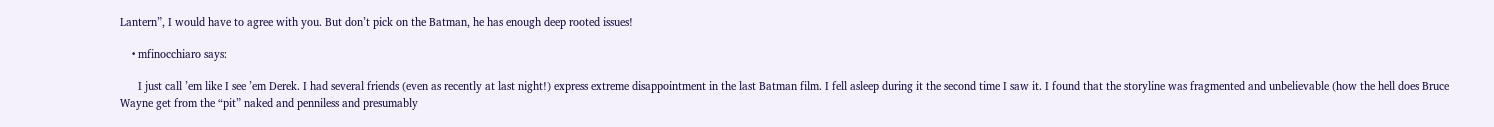Lantern”, I would have to agree with you. But don’t pick on the Batman, he has enough deep rooted issues!

    • mfinocchiaro says:

      I just call ’em like I see ’em Derek. I had several friends (even as recently at last night!) express extreme disappointment in the last Batman film. I fell asleep during it the second time I saw it. I found that the storyline was fragmented and unbelievable (how the hell does Bruce Wayne get from the “pit” naked and penniless and presumably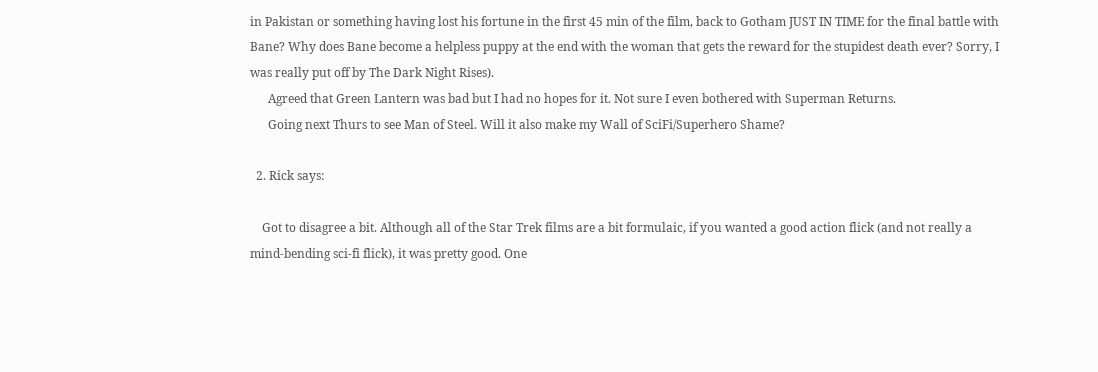in Pakistan or something having lost his fortune in the first 45 min of the film, back to Gotham JUST IN TIME for the final battle with Bane? Why does Bane become a helpless puppy at the end with the woman that gets the reward for the stupidest death ever? Sorry, I was really put off by The Dark Night Rises).
      Agreed that Green Lantern was bad but I had no hopes for it. Not sure I even bothered with Superman Returns.
      Going next Thurs to see Man of Steel. Will it also make my Wall of SciFi/Superhero Shame?

  2. Rick says:

    Got to disagree a bit. Although all of the Star Trek films are a bit formulaic, if you wanted a good action flick (and not really a mind-bending sci-fi flick), it was pretty good. One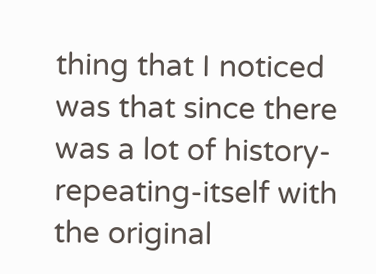thing that I noticed was that since there was a lot of history-repeating-itself with the original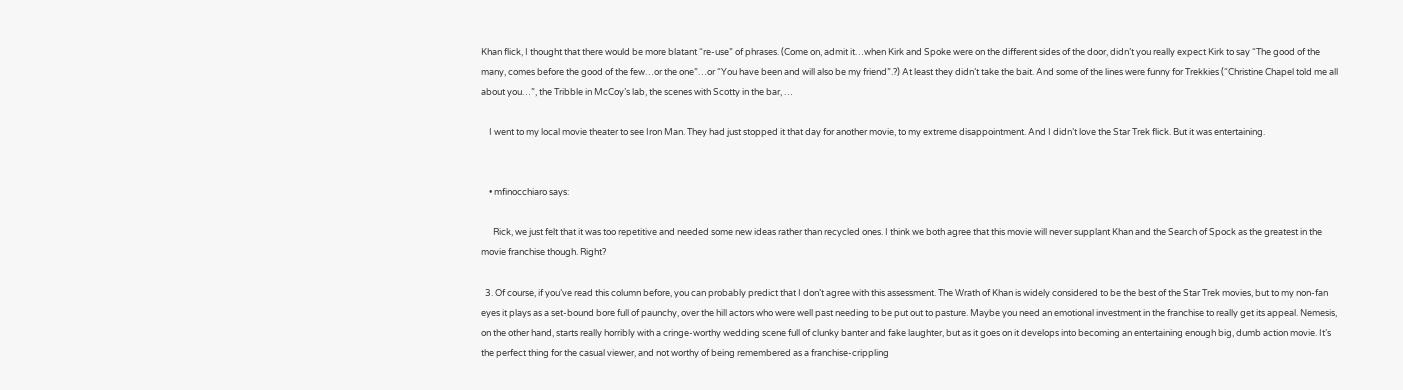Khan flick, I thought that there would be more blatant “re-use” of phrases. (Come on, admit it…when Kirk and Spoke were on the different sides of the door, didn’t you really expect Kirk to say “The good of the many, comes before the good of the few…or the one”…or “You have been and will also be my friend”.?) At least they didn’t take the bait. And some of the lines were funny for Trekkies (“Christine Chapel told me all about you…”, the Tribble in McCoy’s lab, the scenes with Scotty in the bar, …

    I went to my local movie theater to see Iron Man. They had just stopped it that day for another movie, to my extreme disappointment. And I didn’t love the Star Trek flick. But it was entertaining.


    • mfinocchiaro says:

      Rick, we just felt that it was too repetitive and needed some new ideas rather than recycled ones. I think we both agree that this movie will never supplant Khan and the Search of Spock as the greatest in the movie franchise though. Right?

  3. Of course, if you’ve read this column before, you can probably predict that I don’t agree with this assessment. The Wrath of Khan is widely considered to be the best of the Star Trek movies, but to my non-fan eyes it plays as a set-bound bore full of paunchy, over the hill actors who were well past needing to be put out to pasture. Maybe you need an emotional investment in the franchise to really get its appeal. Nemesis, on the other hand, starts really horribly with a cringe-worthy wedding scene full of clunky banter and fake laughter, but as it goes on it develops into becoming an entertaining enough big, dumb action movie. It’s the perfect thing for the casual viewer, and not worthy of being remembered as a franchise-crippling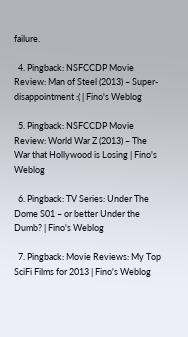failure.

  4. Pingback: NSFCCDP Movie Review: Man of Steel (2013) – Super-disappointment :( | Fino's Weblog

  5. Pingback: NSFCCDP Movie Review: World War Z (2013) – The War that Hollywood is Losing | Fino's Weblog

  6. Pingback: TV Series: Under The Dome S01 – or better Under the Dumb? | Fino's Weblog

  7. Pingback: Movie Reviews: My Top SciFi Films for 2013 | Fino's Weblog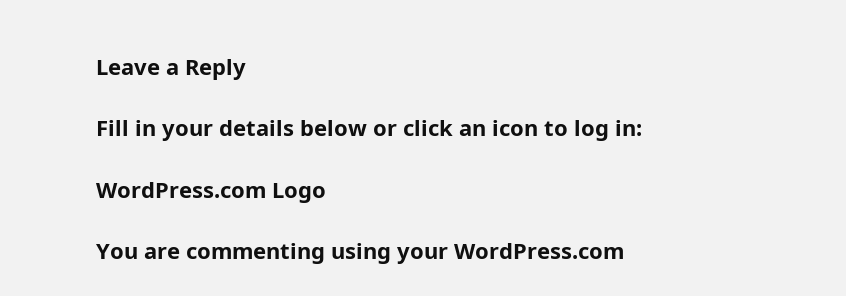Leave a Reply

Fill in your details below or click an icon to log in:

WordPress.com Logo

You are commenting using your WordPress.com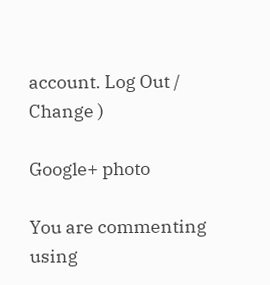account. Log Out /  Change )

Google+ photo

You are commenting using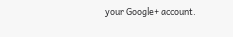your Google+ account.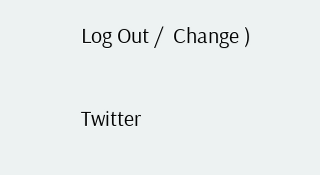Log Out /  Change )

Twitter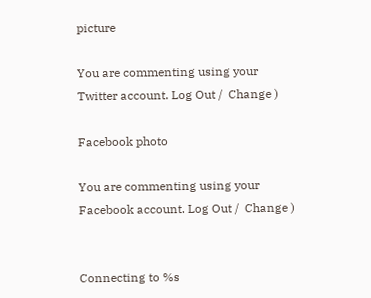picture

You are commenting using your Twitter account. Log Out /  Change )

Facebook photo

You are commenting using your Facebook account. Log Out /  Change )


Connecting to %s